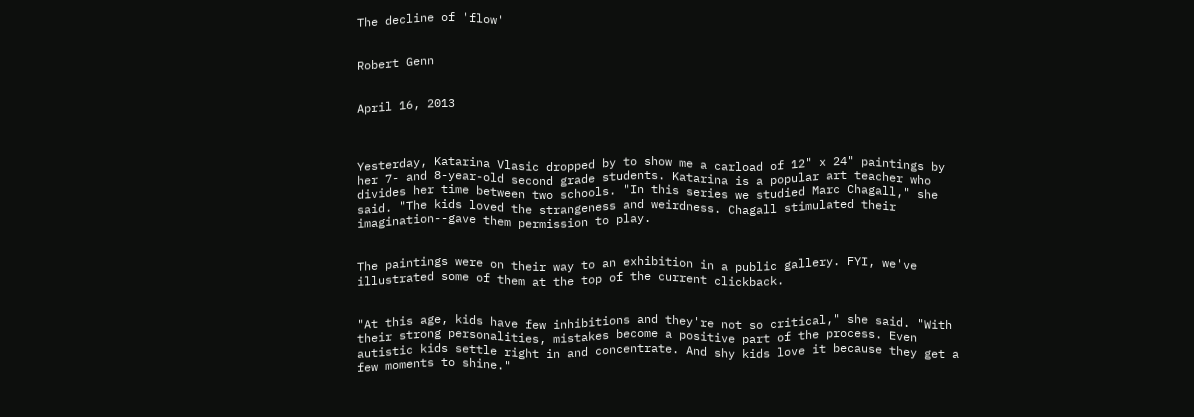The decline of 'flow'


Robert Genn


April 16, 2013



Yesterday, Katarina Vlasic dropped by to show me a carload of 12" x 24" paintings by her 7- and 8-year-old second grade students. Katarina is a popular art teacher who divides her time between two schools. "In this series we studied Marc Chagall," she said. "The kids loved the strangeness and weirdness. Chagall stimulated their imagination--gave them permission to play.


The paintings were on their way to an exhibition in a public gallery. FYI, we've illustrated some of them at the top of the current clickback.


"At this age, kids have few inhibitions and they're not so critical," she said. "With their strong personalities, mistakes become a positive part of the process. Even autistic kids settle right in and concentrate. And shy kids love it because they get a few moments to shine."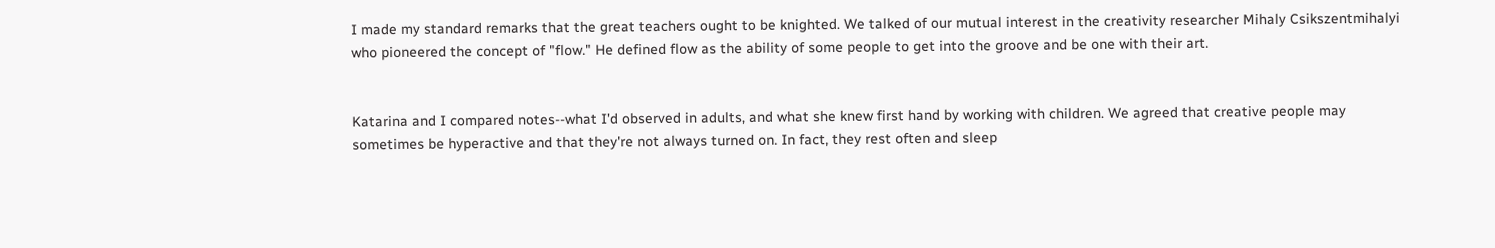I made my standard remarks that the great teachers ought to be knighted. We talked of our mutual interest in the creativity researcher Mihaly Csikszentmihalyi who pioneered the concept of "flow." He defined flow as the ability of some people to get into the groove and be one with their art.


Katarina and I compared notes--what I'd observed in adults, and what she knew first hand by working with children. We agreed that creative people may sometimes be hyperactive and that they're not always turned on. In fact, they rest often and sleep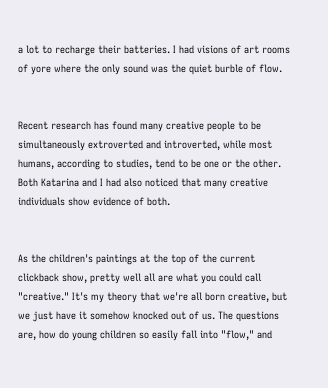a lot to recharge their batteries. I had visions of art rooms of yore where the only sound was the quiet burble of flow.


Recent research has found many creative people to be simultaneously extroverted and introverted, while most humans, according to studies, tend to be one or the other. Both Katarina and I had also noticed that many creative individuals show evidence of both.


As the children's paintings at the top of the current clickback show, pretty well all are what you could call "creative." It's my theory that we're all born creative, but we just have it somehow knocked out of us. The questions are, how do young children so easily fall into "flow," and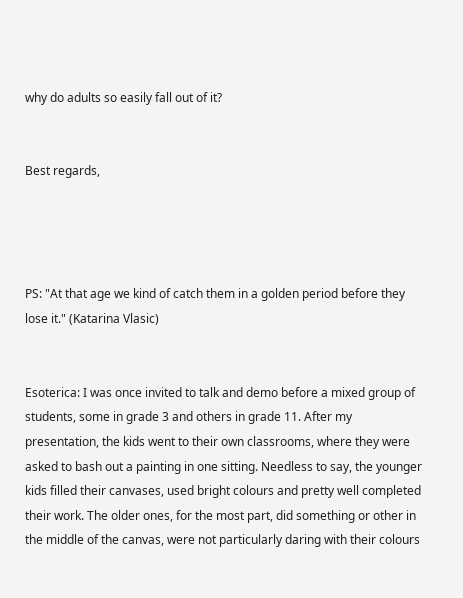why do adults so easily fall out of it?


Best regards,




PS: "At that age we kind of catch them in a golden period before they lose it." (Katarina Vlasic)


Esoterica: I was once invited to talk and demo before a mixed group of students, some in grade 3 and others in grade 11. After my presentation, the kids went to their own classrooms, where they were asked to bash out a painting in one sitting. Needless to say, the younger kids filled their canvases, used bright colours and pretty well completed their work. The older ones, for the most part, did something or other in the middle of the canvas, were not particularly daring with their colours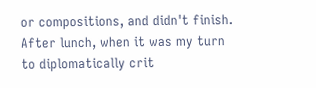or compositions, and didn't finish. After lunch, when it was my turn to diplomatically crit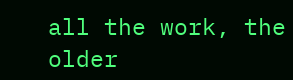all the work, the older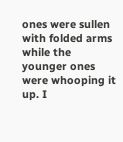ones were sullen with folded arms while the younger ones were whooping it up. I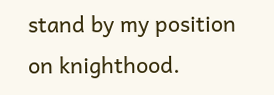stand by my position on knighthood.